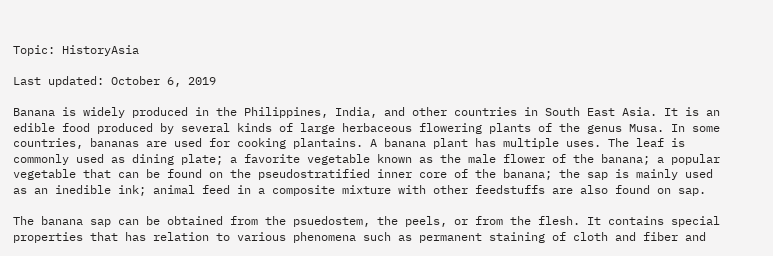Topic: HistoryAsia

Last updated: October 6, 2019

Banana is widely produced in the Philippines, India, and other countries in South East Asia. It is an edible food produced by several kinds of large herbaceous flowering plants of the genus Musa. In some countries, bananas are used for cooking plantains. A banana plant has multiple uses. The leaf is commonly used as dining plate; a favorite vegetable known as the male flower of the banana; a popular vegetable that can be found on the pseudostratified inner core of the banana; the sap is mainly used as an inedible ink; animal feed in a composite mixture with other feedstuffs are also found on sap.

The banana sap can be obtained from the psuedostem, the peels, or from the flesh. It contains special properties that has relation to various phenomena such as permanent staining of cloth and fiber and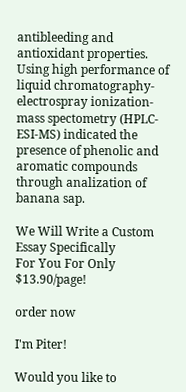antibleeding and antioxidant properties. Using high performance of liquid chromatography-electrospray ionization-mass spectometry (HPLC-ESI-MS) indicated the presence of phenolic and aromatic compounds through analization of banana sap.

We Will Write a Custom Essay Specifically
For You For Only $13.90/page!

order now

I'm Piter!

Would you like to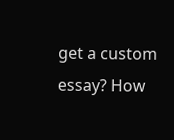get a custom essay? How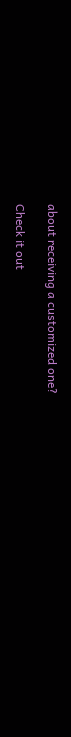about receiving a customized one?

Check it out